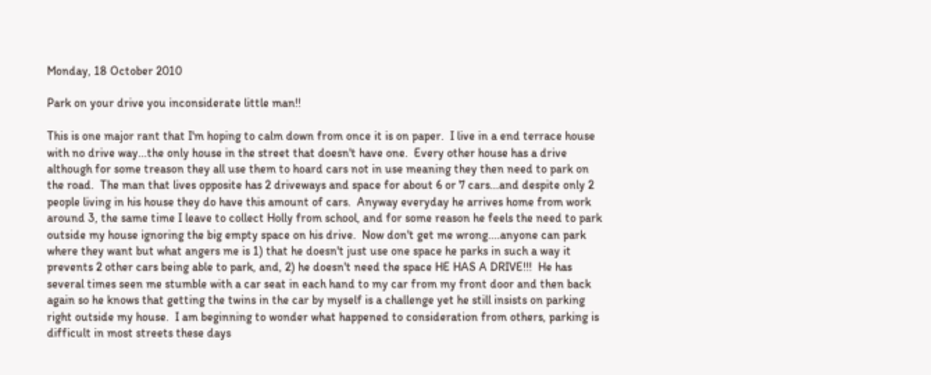Monday, 18 October 2010

Park on your drive you inconsiderate little man!!

This is one major rant that I'm hoping to calm down from once it is on paper.  I live in a end terrace house with no drive way...the only house in the street that doesn't have one.  Every other house has a drive although for some treason they all use them to hoard cars not in use meaning they then need to park on the road.  The man that lives opposite has 2 driveways and space for about 6 or 7 cars...and despite only 2 people living in his house they do have this amount of cars.  Anyway everyday he arrives home from work around 3, the same time I leave to collect Holly from school, and for some reason he feels the need to park outside my house ignoring the big empty space on his drive.  Now don't get me wrong....anyone can park where they want but what angers me is 1) that he doesn't just use one space he parks in such a way it prevents 2 other cars being able to park, and, 2) he doesn't need the space HE HAS A DRIVE!!!  He has several times seen me stumble with a car seat in each hand to my car from my front door and then back again so he knows that getting the twins in the car by myself is a challenge yet he still insists on parking right outside my house.  I am beginning to wonder what happened to consideration from others, parking is difficult in most streets these days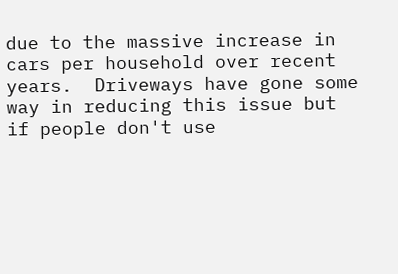due to the massive increase in cars per household over recent years.  Driveways have gone some way in reducing this issue but if people don't use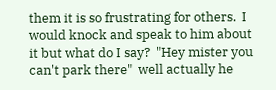them it is so frustrating for others.  I would knock and speak to him about it but what do I say?  "Hey mister you can't park there"  well actually he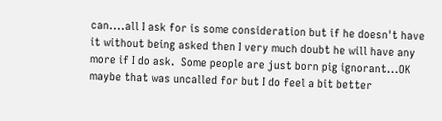can....all I ask for is some consideration but if he doesn't have it without being asked then I very much doubt he will have any more if I do ask.  Some people are just born pig ignorant...OK maybe that was uncalled for but I do feel a bit better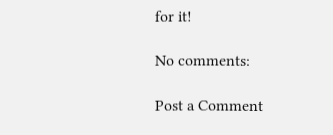for it!

No comments:

Post a Comment